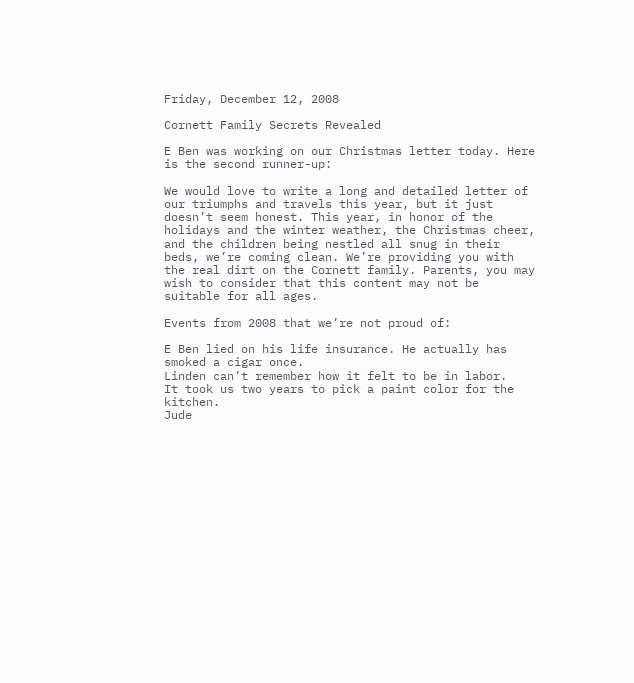Friday, December 12, 2008

Cornett Family Secrets Revealed

E Ben was working on our Christmas letter today. Here is the second runner-up:

We would love to write a long and detailed letter of our triumphs and travels this year, but it just doesn’t seem honest. This year, in honor of the holidays and the winter weather, the Christmas cheer, and the children being nestled all snug in their beds, we’re coming clean. We’re providing you with the real dirt on the Cornett family. Parents, you may wish to consider that this content may not be suitable for all ages.

Events from 2008 that we’re not proud of:

E Ben lied on his life insurance. He actually has smoked a cigar once.
Linden can’t remember how it felt to be in labor.
It took us two years to pick a paint color for the kitchen.
Jude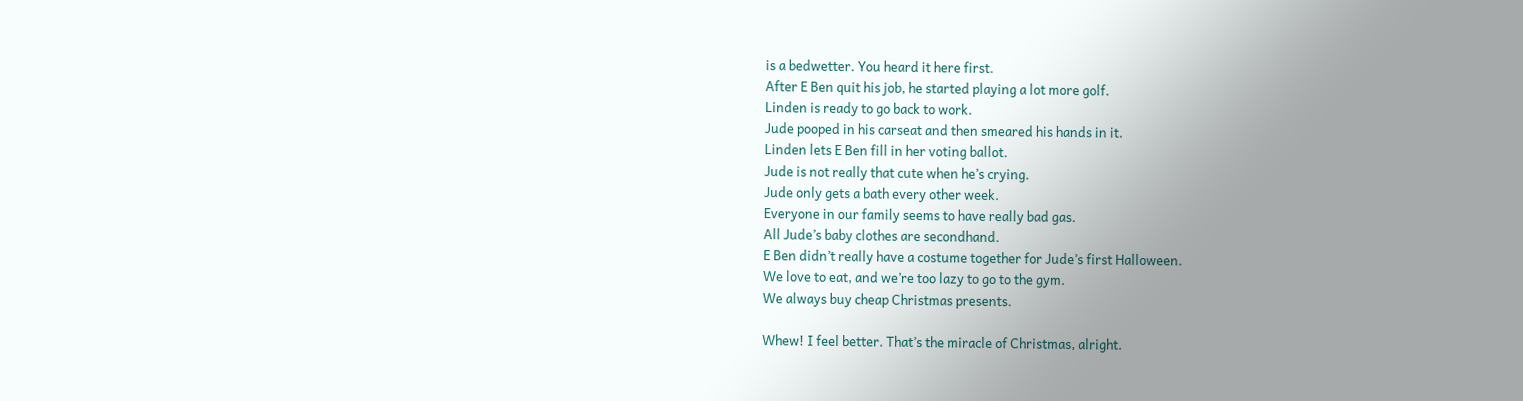is a bedwetter. You heard it here first.
After E Ben quit his job, he started playing a lot more golf.
Linden is ready to go back to work.
Jude pooped in his carseat and then smeared his hands in it.
Linden lets E Ben fill in her voting ballot.
Jude is not really that cute when he’s crying.
Jude only gets a bath every other week.
Everyone in our family seems to have really bad gas.
All Jude’s baby clothes are secondhand.
E Ben didn’t really have a costume together for Jude’s first Halloween.
We love to eat, and we’re too lazy to go to the gym.
We always buy cheap Christmas presents.

Whew! I feel better. That’s the miracle of Christmas, alright.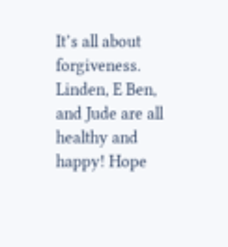It’s all about forgiveness.
Linden, E Ben, and Jude are all healthy and happy! Hope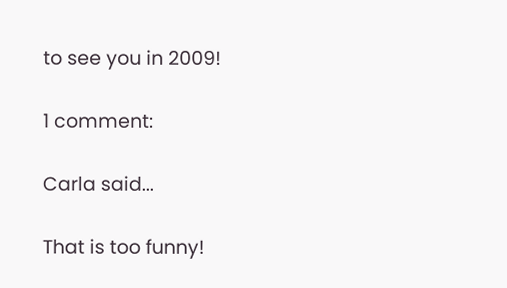to see you in 2009!

1 comment:

Carla said...

That is too funny!